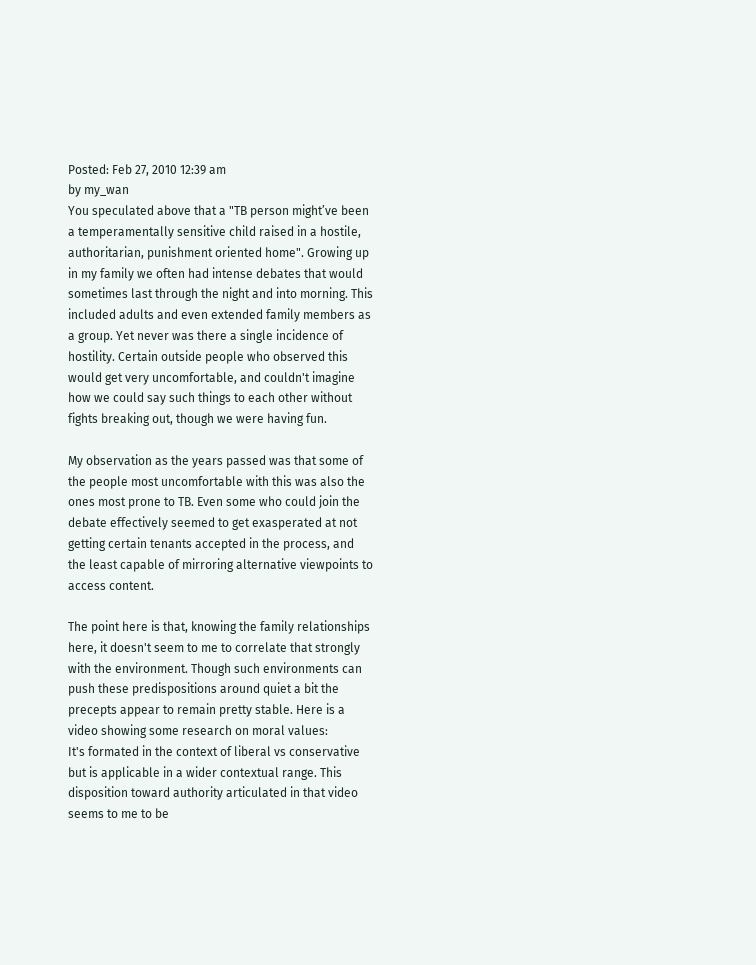Posted: Feb 27, 2010 12:39 am
by my_wan
You speculated above that a "TB person might’ve been a temperamentally sensitive child raised in a hostile, authoritarian, punishment oriented home". Growing up in my family we often had intense debates that would sometimes last through the night and into morning. This included adults and even extended family members as a group. Yet never was there a single incidence of hostility. Certain outside people who observed this would get very uncomfortable, and couldn't imagine how we could say such things to each other without fights breaking out, though we were having fun.

My observation as the years passed was that some of the people most uncomfortable with this was also the ones most prone to TB. Even some who could join the debate effectively seemed to get exasperated at not getting certain tenants accepted in the process, and the least capable of mirroring alternative viewpoints to access content.

The point here is that, knowing the family relationships here, it doesn't seem to me to correlate that strongly with the environment. Though such environments can push these predispositions around quiet a bit the precepts appear to remain pretty stable. Here is a video showing some research on moral values:
It's formated in the context of liberal vs conservative but is applicable in a wider contextual range. This disposition toward authority articulated in that video seems to me to be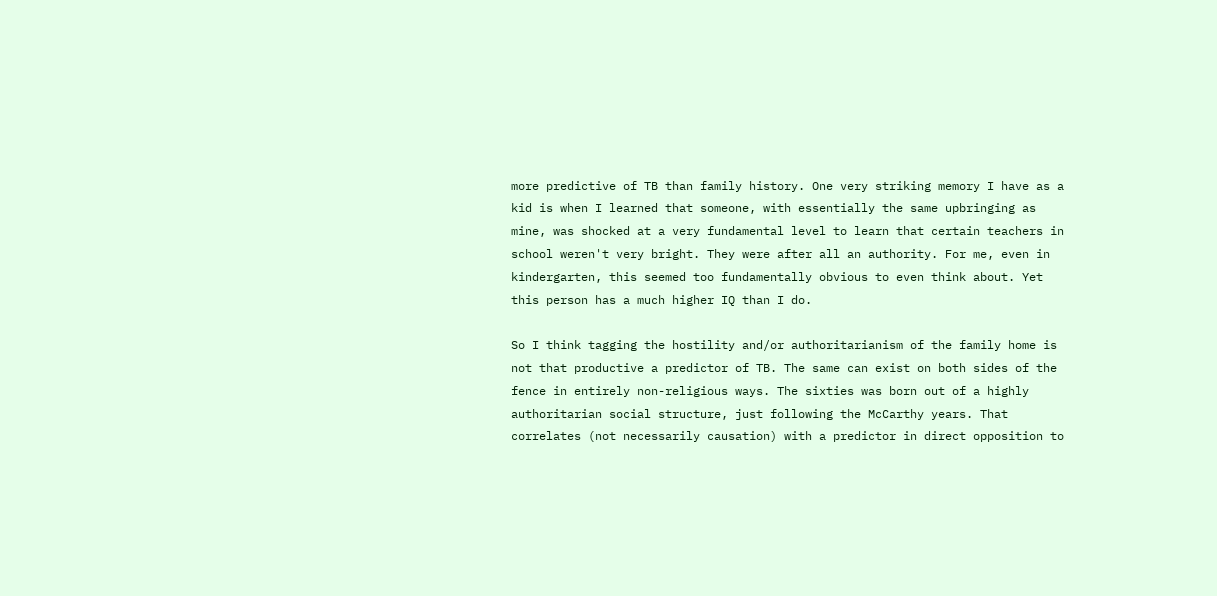more predictive of TB than family history. One very striking memory I have as a kid is when I learned that someone, with essentially the same upbringing as mine, was shocked at a very fundamental level to learn that certain teachers in school weren't very bright. They were after all an authority. For me, even in kindergarten, this seemed too fundamentally obvious to even think about. Yet this person has a much higher IQ than I do.

So I think tagging the hostility and/or authoritarianism of the family home is not that productive a predictor of TB. The same can exist on both sides of the fence in entirely non-religious ways. The sixties was born out of a highly authoritarian social structure, just following the McCarthy years. That correlates (not necessarily causation) with a predictor in direct opposition to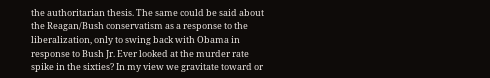the authoritarian thesis. The same could be said about the Reagan/Bush conservatism as a response to the liberalization, only to swing back with Obama in response to Bush Jr. Ever looked at the murder rate spike in the sixties? In my view we gravitate toward or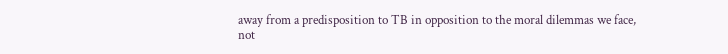away from a predisposition to TB in opposition to the moral dilemmas we face, not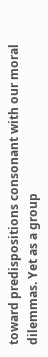toward predispositions consonant with our moral dilemmas. Yet as a group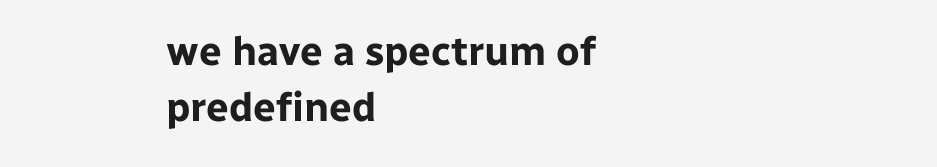we have a spectrum of predefined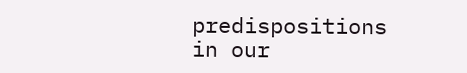predispositions in our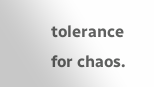tolerance for chaos.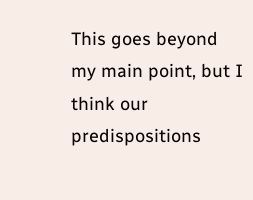This goes beyond my main point, but I think our predispositions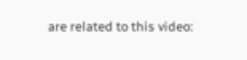are related to this video: